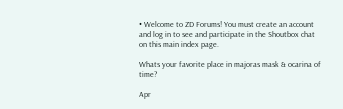• Welcome to ZD Forums! You must create an account and log in to see and participate in the Shoutbox chat on this main index page.

Whats your favorite place in majoras mask & ocarina of time?

Apr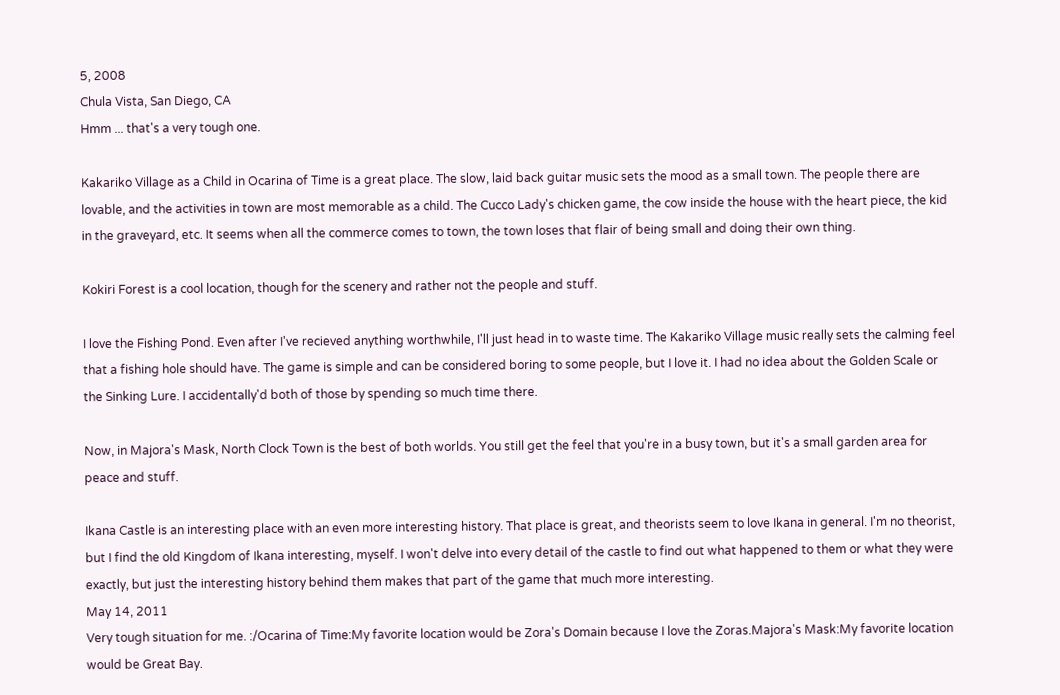5, 2008
Chula Vista, San Diego, CA
Hmm ... that's a very tough one.

Kakariko Village as a Child in Ocarina of Time is a great place. The slow, laid back guitar music sets the mood as a small town. The people there are lovable, and the activities in town are most memorable as a child. The Cucco Lady's chicken game, the cow inside the house with the heart piece, the kid in the graveyard, etc. It seems when all the commerce comes to town, the town loses that flair of being small and doing their own thing.

Kokiri Forest is a cool location, though for the scenery and rather not the people and stuff.

I love the Fishing Pond. Even after I've recieved anything worthwhile, I'll just head in to waste time. The Kakariko Village music really sets the calming feel that a fishing hole should have. The game is simple and can be considered boring to some people, but I love it. I had no idea about the Golden Scale or the Sinking Lure. I accidentally'd both of those by spending so much time there.

Now, in Majora's Mask, North Clock Town is the best of both worlds. You still get the feel that you're in a busy town, but it's a small garden area for peace and stuff.

Ikana Castle is an interesting place with an even more interesting history. That place is great, and theorists seem to love Ikana in general. I'm no theorist, but I find the old Kingdom of Ikana interesting, myself. I won't delve into every detail of the castle to find out what happened to them or what they were exactly, but just the interesting history behind them makes that part of the game that much more interesting.
May 14, 2011
Very tough situation for me. :/Ocarina of Time:My favorite location would be Zora's Domain because I love the Zoras.Majora's Mask:My favorite location would be Great Bay.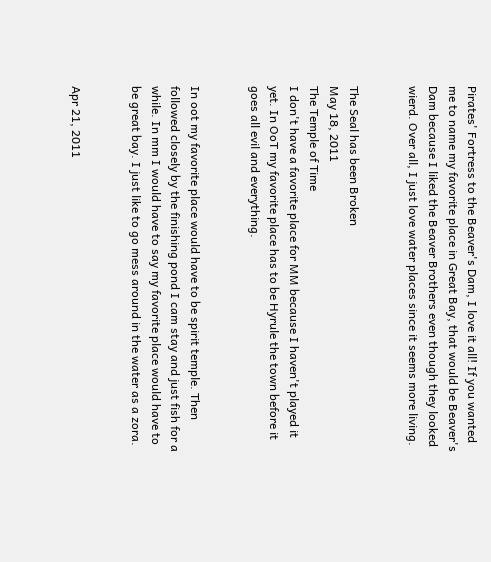Pirates' Fortress to the Beaver's Dam, I love it all! If you wanted me to name my favorite place in Great Bay, that would be Beaver's Dam because I liked the Beaver Brothers even though they looked wierd. Over all, I just love water places since it seems more living.


The Seal has been Broken
May 18, 2011
The Temple of Time
I don't have a favorite place for MM because I haven't played it yet. In OoT my favorite place has to be Hyrule the town before it goes all evil and everything.


In oot my favorite place would have to be spirit temple. Then followed closely by the finishing pond I cam stay and just fish for a while. In mm I would have to say my favorite place would have to be great bay. I just like to go mess around in the water as a zora.


Apr 21, 2011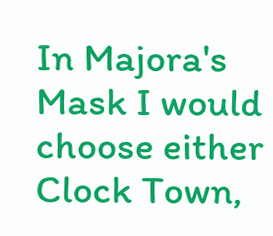In Majora's Mask I would choose either Clock Town,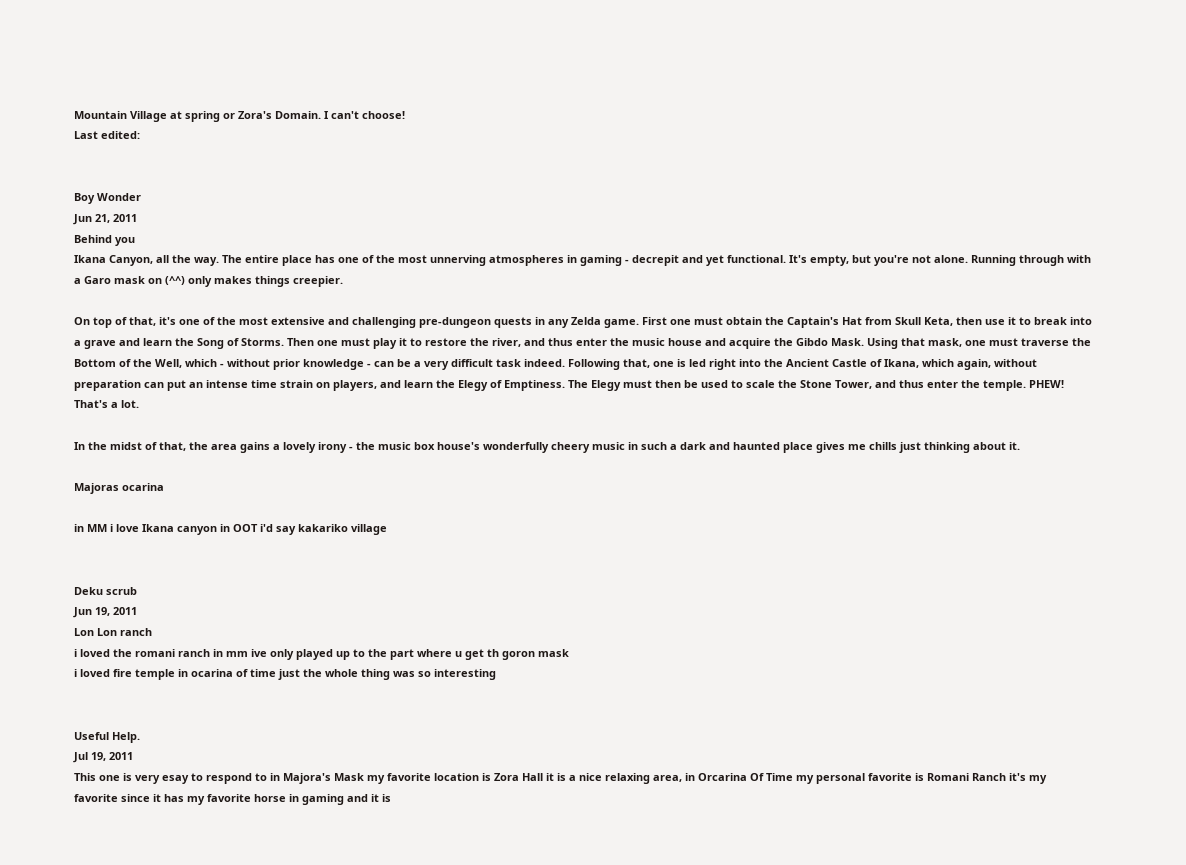Mountain Village at spring or Zora's Domain. I can't choose!
Last edited:


Boy Wonder
Jun 21, 2011
Behind you
Ikana Canyon, all the way. The entire place has one of the most unnerving atmospheres in gaming - decrepit and yet functional. It's empty, but you're not alone. Running through with a Garo mask on (^^) only makes things creepier.

On top of that, it's one of the most extensive and challenging pre-dungeon quests in any Zelda game. First one must obtain the Captain's Hat from Skull Keta, then use it to break into a grave and learn the Song of Storms. Then one must play it to restore the river, and thus enter the music house and acquire the Gibdo Mask. Using that mask, one must traverse the Bottom of the Well, which - without prior knowledge - can be a very difficult task indeed. Following that, one is led right into the Ancient Castle of Ikana, which again, without preparation can put an intense time strain on players, and learn the Elegy of Emptiness. The Elegy must then be used to scale the Stone Tower, and thus enter the temple. PHEW! That's a lot.

In the midst of that, the area gains a lovely irony - the music box house's wonderfully cheery music in such a dark and haunted place gives me chills just thinking about it.

Majoras ocarina

in MM i love Ikana canyon in OOT i'd say kakariko village


Deku scrub
Jun 19, 2011
Lon Lon ranch
i loved the romani ranch in mm ive only played up to the part where u get th goron mask
i loved fire temple in ocarina of time just the whole thing was so interesting


Useful Help.
Jul 19, 2011
This one is very esay to respond to in Majora's Mask my favorite location is Zora Hall it is a nice relaxing area, in Orcarina Of Time my personal favorite is Romani Ranch it's my favorite since it has my favorite horse in gaming and it is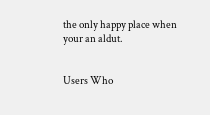the only happy place when your an aldut.


Users Who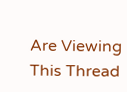Are Viewing This Thread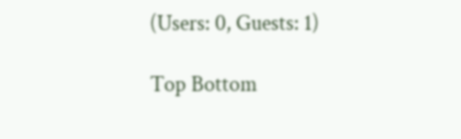(Users: 0, Guests: 1)

Top Bottom